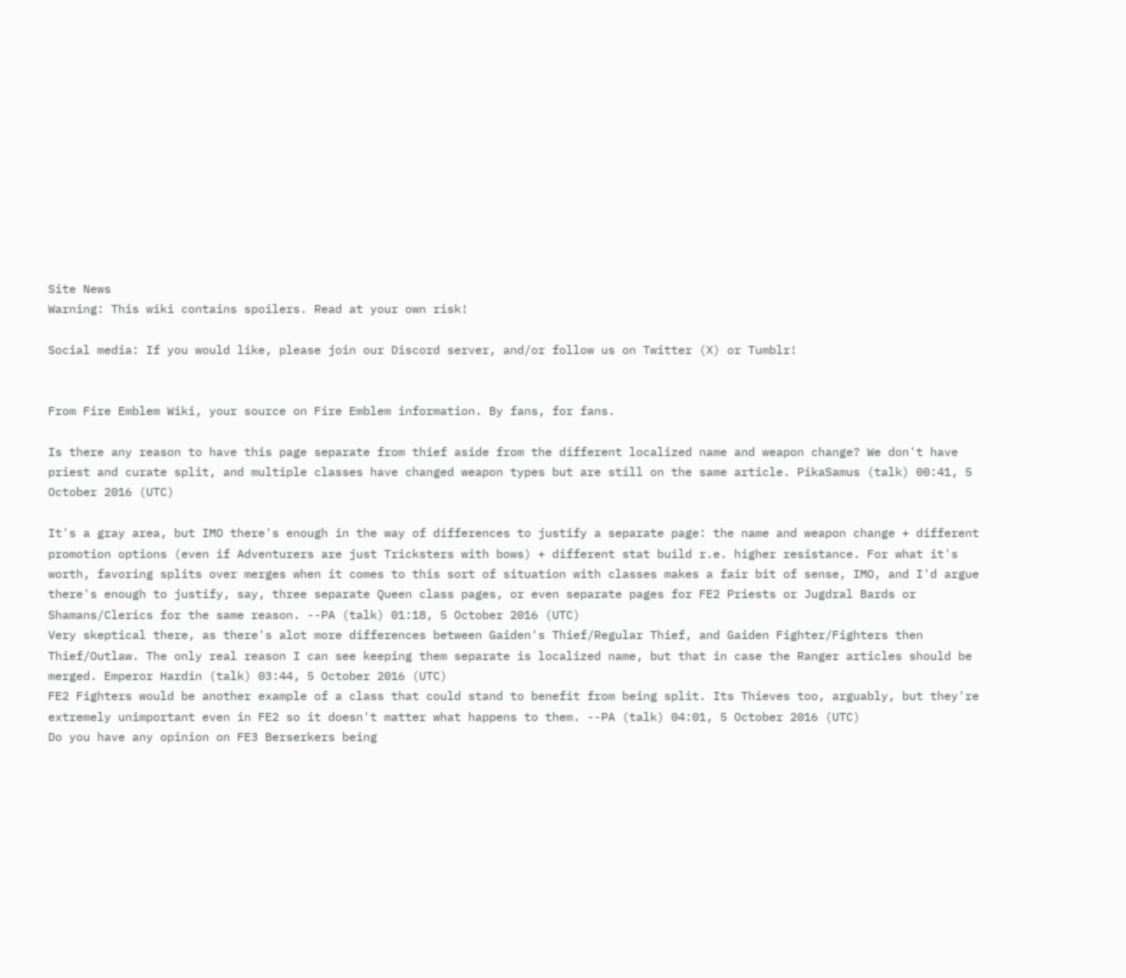Site News
Warning: This wiki contains spoilers. Read at your own risk!

Social media: If you would like, please join our Discord server, and/or follow us on Twitter (X) or Tumblr!


From Fire Emblem Wiki, your source on Fire Emblem information. By fans, for fans.

Is there any reason to have this page separate from thief aside from the different localized name and weapon change? We don't have priest and curate split, and multiple classes have changed weapon types but are still on the same article. PikaSamus (talk) 00:41, 5 October 2016 (UTC)

It's a gray area, but IMO there's enough in the way of differences to justify a separate page: the name and weapon change + different promotion options (even if Adventurers are just Tricksters with bows) + different stat build r.e. higher resistance. For what it's worth, favoring splits over merges when it comes to this sort of situation with classes makes a fair bit of sense, IMO, and I'd argue there's enough to justify, say, three separate Queen class pages, or even separate pages for FE2 Priests or Jugdral Bards or Shamans/Clerics for the same reason. --PA (talk) 01:18, 5 October 2016 (UTC)
Very skeptical there, as there's alot more differences between Gaiden's Thief/Regular Thief, and Gaiden Fighter/Fighters then Thief/Outlaw. The only real reason I can see keeping them separate is localized name, but that in case the Ranger articles should be merged. Emperor Hardin (talk) 03:44, 5 October 2016 (UTC)
FE2 Fighters would be another example of a class that could stand to benefit from being split. Its Thieves too, arguably, but they're extremely unimportant even in FE2 so it doesn't matter what happens to them. --PA (talk) 04:01, 5 October 2016 (UTC)
Do you have any opinion on FE3 Berserkers being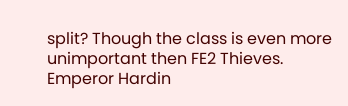split? Though the class is even more unimportant then FE2 Thieves. Emperor Hardin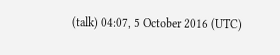(talk) 04:07, 5 October 2016 (UTC)